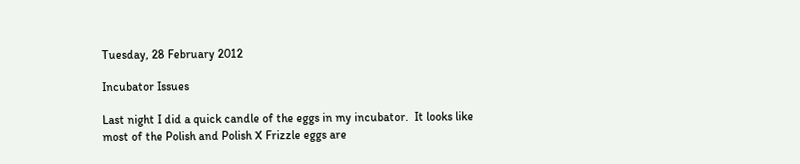Tuesday, 28 February 2012

Incubator Issues

Last night I did a quick candle of the eggs in my incubator.  It looks like most of the Polish and Polish X Frizzle eggs are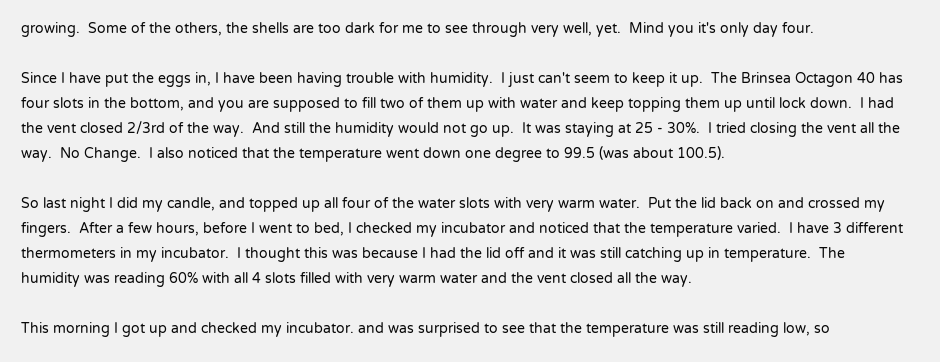growing.  Some of the others, the shells are too dark for me to see through very well, yet.  Mind you it's only day four.

Since I have put the eggs in, I have been having trouble with humidity.  I just can't seem to keep it up.  The Brinsea Octagon 40 has four slots in the bottom, and you are supposed to fill two of them up with water and keep topping them up until lock down.  I had the vent closed 2/3rd of the way.  And still the humidity would not go up.  It was staying at 25 - 30%.  I tried closing the vent all the way.  No Change.  I also noticed that the temperature went down one degree to 99.5 (was about 100.5).

So last night I did my candle, and topped up all four of the water slots with very warm water.  Put the lid back on and crossed my fingers.  After a few hours, before I went to bed, I checked my incubator and noticed that the temperature varied.  I have 3 different thermometers in my incubator.  I thought this was because I had the lid off and it was still catching up in temperature.  The humidity was reading 60% with all 4 slots filled with very warm water and the vent closed all the way.

This morning I got up and checked my incubator. and was surprised to see that the temperature was still reading low, so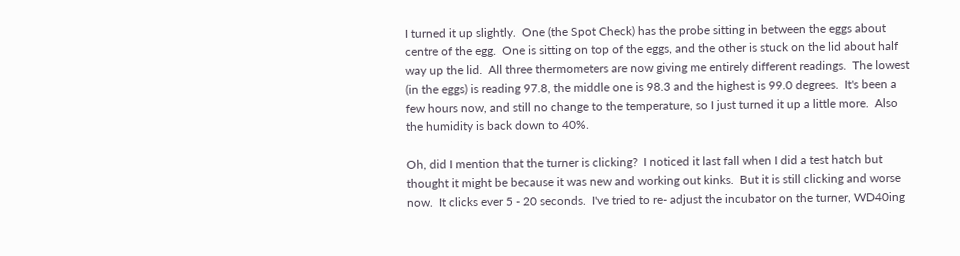I turned it up slightly.  One (the Spot Check) has the probe sitting in between the eggs about centre of the egg.  One is sitting on top of the eggs, and the other is stuck on the lid about half way up the lid.  All three thermometers are now giving me entirely different readings.  The lowest (in the eggs) is reading 97.8, the middle one is 98.3 and the highest is 99.0 degrees.  It's been a few hours now, and still no change to the temperature, so I just turned it up a little more.  Also the humidity is back down to 40%.

Oh, did I mention that the turner is clicking?  I noticed it last fall when I did a test hatch but thought it might be because it was new and working out kinks.  But it is still clicking and worse now.  It clicks ever 5 - 20 seconds.  I've tried to re- adjust the incubator on the turner, WD40ing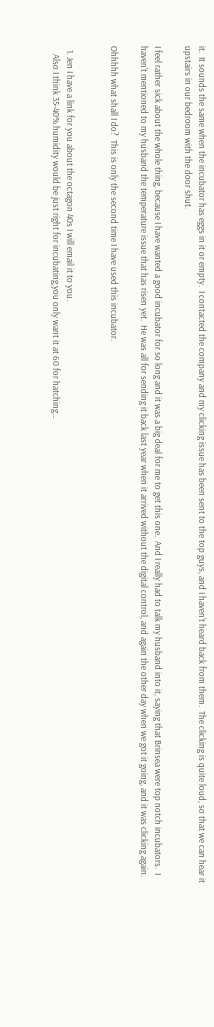it.  It sounds the same when the incubator has eggs in it or empty.  I contacted the company and my clicking issue has been sent to the top guys, and I haven't heard back from them.  The clicking is quite loud, so that we can hear it upstairs in our bedroom with the door shut.

I feel rather sick about the whole thing, because I have wanted a good incubator for so long and it was a big deal for me to get this one.  And I really had to talk my husband into it, saying that Brinsea were top notch incubators.  I haven't mentioned to my husband the temperature issue that has risen yet.  He was all for sending it back last year when it arrived without the digital control, and again the other day when we got it going, and it was clicking again.

Ohhhhh what shall I do?  This is only the second time I have used this incubator.


  1. Jen I have a link for you about the octagon 40s I will email it to you.
    Also I think 35-40% humidity would be just right for incubating,you only want it at 60 for hatching...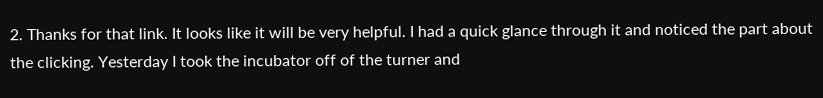2. Thanks for that link. It looks like it will be very helpful. I had a quick glance through it and noticed the part about the clicking. Yesterday I took the incubator off of the turner and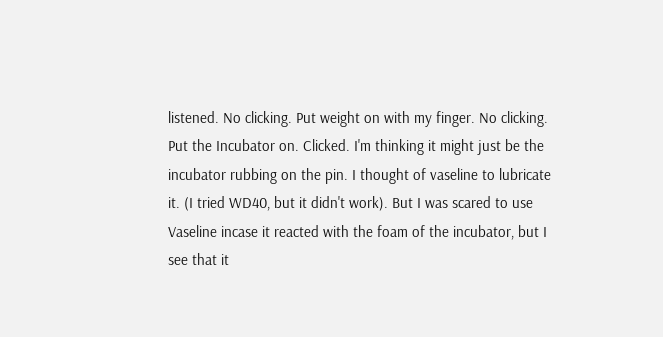listened. No clicking. Put weight on with my finger. No clicking. Put the Incubator on. Clicked. I'm thinking it might just be the incubator rubbing on the pin. I thought of vaseline to lubricate it. (I tried WD40, but it didn't work). But I was scared to use Vaseline incase it reacted with the foam of the incubator, but I see that it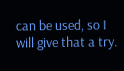can be used, so I will give that a try.